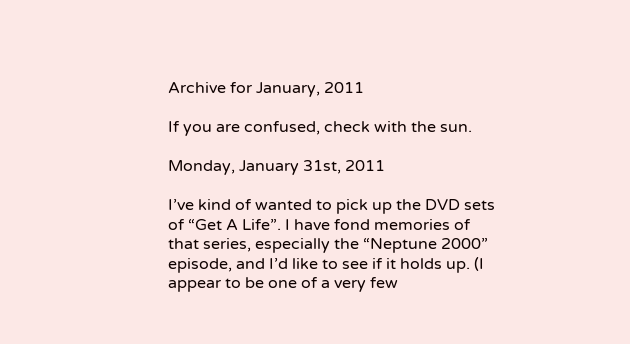Archive for January, 2011

If you are confused, check with the sun.

Monday, January 31st, 2011

I’ve kind of wanted to pick up the DVD sets of “Get A Life”. I have fond memories of that series, especially the “Neptune 2000” episode, and I’d like to see if it holds up. (I appear to be one of a very few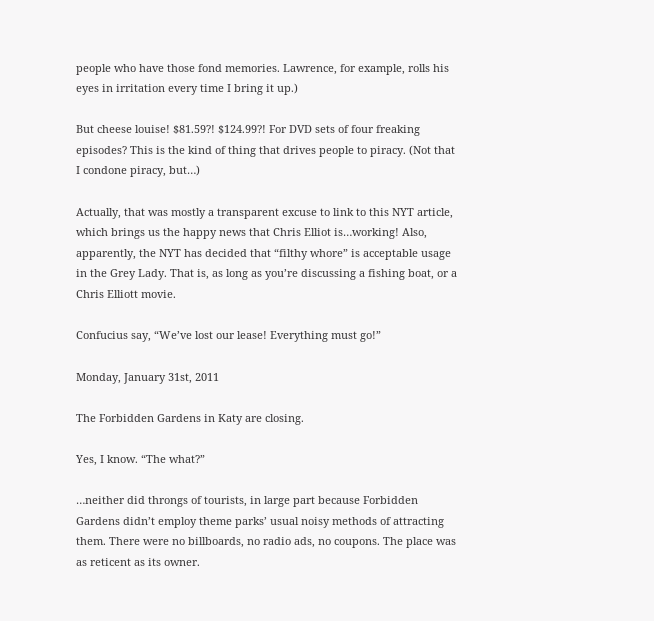people who have those fond memories. Lawrence, for example, rolls his eyes in irritation every time I bring it up.)

But cheese louise! $81.59?! $124.99?! For DVD sets of four freaking episodes? This is the kind of thing that drives people to piracy. (Not that I condone piracy, but…)

Actually, that was mostly a transparent excuse to link to this NYT article, which brings us the happy news that Chris Elliot is…working! Also, apparently, the NYT has decided that “filthy whore” is acceptable usage in the Grey Lady. That is, as long as you’re discussing a fishing boat, or a Chris Elliott movie.

Confucius say, “We’ve lost our lease! Everything must go!”

Monday, January 31st, 2011

The Forbidden Gardens in Katy are closing.

Yes, I know. “The what?”

…neither did throngs of tourists, in large part because Forbidden Gardens didn’t employ theme parks’ usual noisy methods of attracting them. There were no billboards, no radio ads, no coupons. The place was as reticent as its owner.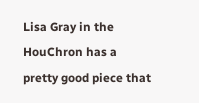Lisa Gray in the HouChron has a pretty good piece that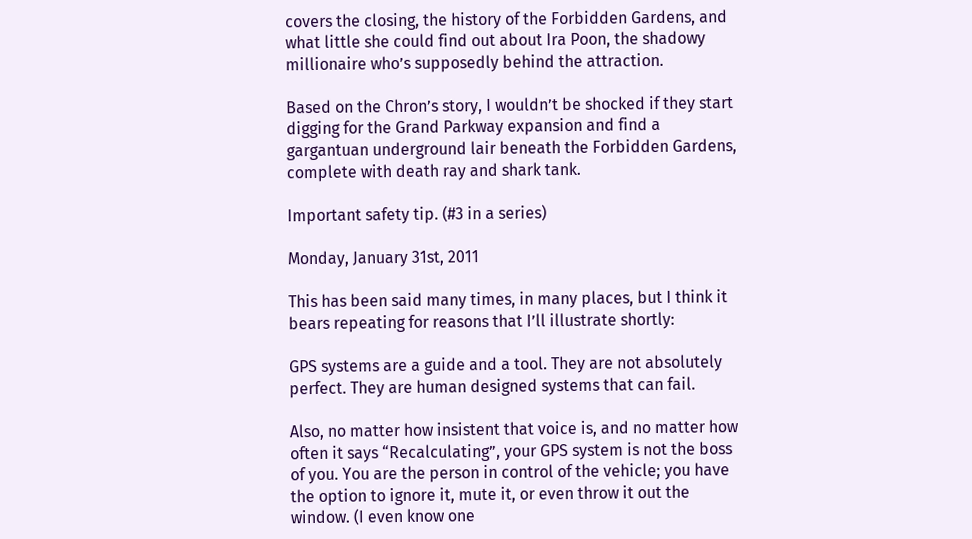covers the closing, the history of the Forbidden Gardens, and what little she could find out about Ira Poon, the shadowy millionaire who’s supposedly behind the attraction.

Based on the Chron’s story, I wouldn’t be shocked if they start digging for the Grand Parkway expansion and find a gargantuan underground lair beneath the Forbidden Gardens, complete with death ray and shark tank.

Important safety tip. (#3 in a series)

Monday, January 31st, 2011

This has been said many times, in many places, but I think it bears repeating for reasons that I’ll illustrate shortly:

GPS systems are a guide and a tool. They are not absolutely perfect. They are human designed systems that can fail.

Also, no matter how insistent that voice is, and no matter how often it says “Recalculating”, your GPS system is not the boss of you. You are the person in control of the vehicle; you have the option to ignore it, mute it, or even throw it out the window. (I even know one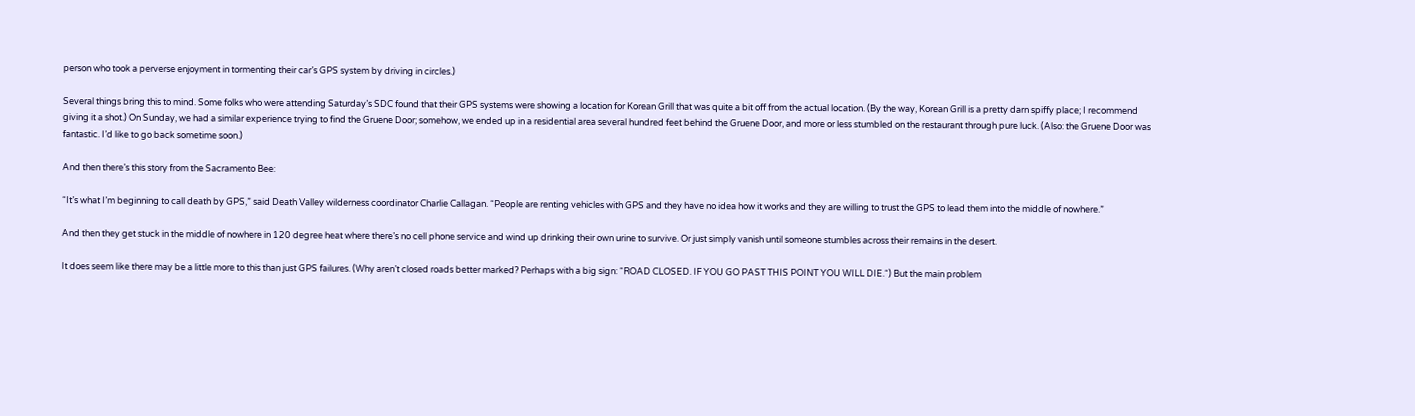person who took a perverse enjoyment in tormenting their car’s GPS system by driving in circles.)

Several things bring this to mind. Some folks who were attending Saturday’s SDC found that their GPS systems were showing a location for Korean Grill that was quite a bit off from the actual location. (By the way, Korean Grill is a pretty darn spiffy place; I recommend giving it a shot.) On Sunday, we had a similar experience trying to find the Gruene Door; somehow, we ended up in a residential area several hundred feet behind the Gruene Door, and more or less stumbled on the restaurant through pure luck. (Also: the Gruene Door was fantastic. I’d like to go back sometime soon.)

And then there’s this story from the Sacramento Bee:

“It’s what I’m beginning to call death by GPS,” said Death Valley wilderness coordinator Charlie Callagan. “People are renting vehicles with GPS and they have no idea how it works and they are willing to trust the GPS to lead them into the middle of nowhere.”

And then they get stuck in the middle of nowhere in 120 degree heat where there’s no cell phone service and wind up drinking their own urine to survive. Or just simply vanish until someone stumbles across their remains in the desert.

It does seem like there may be a little more to this than just GPS failures. (Why aren’t closed roads better marked? Perhaps with a big sign: “ROAD CLOSED. IF YOU GO PAST THIS POINT YOU WILL DIE.“) But the main problem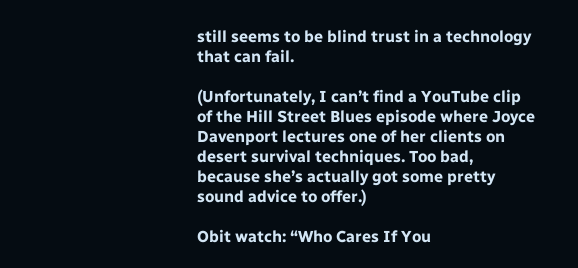still seems to be blind trust in a technology that can fail.

(Unfortunately, I can’t find a YouTube clip of the Hill Street Blues episode where Joyce Davenport lectures one of her clients on desert survival techniques. Too bad, because she’s actually got some pretty sound advice to offer.)

Obit watch: “Who Cares If You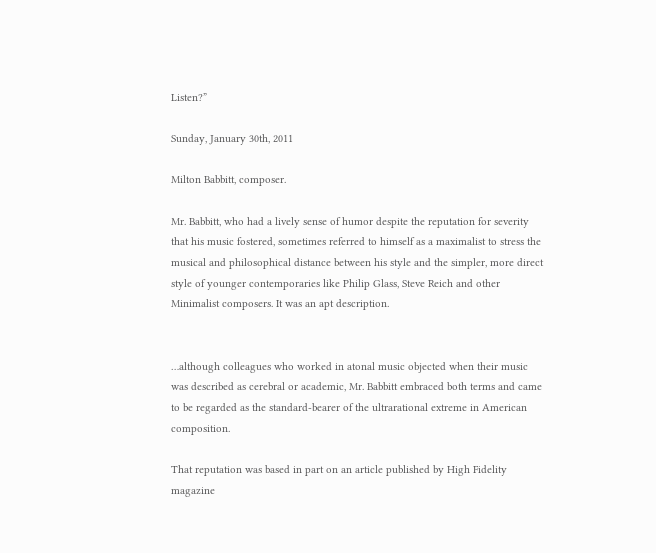Listen?”

Sunday, January 30th, 2011

Milton Babbitt, composer.

Mr. Babbitt, who had a lively sense of humor despite the reputation for severity that his music fostered, sometimes referred to himself as a maximalist to stress the musical and philosophical distance between his style and the simpler, more direct style of younger contemporaries like Philip Glass, Steve Reich and other Minimalist composers. It was an apt description.


…although colleagues who worked in atonal music objected when their music was described as cerebral or academic, Mr. Babbitt embraced both terms and came to be regarded as the standard-bearer of the ultrarational extreme in American composition.

That reputation was based in part on an article published by High Fidelity magazine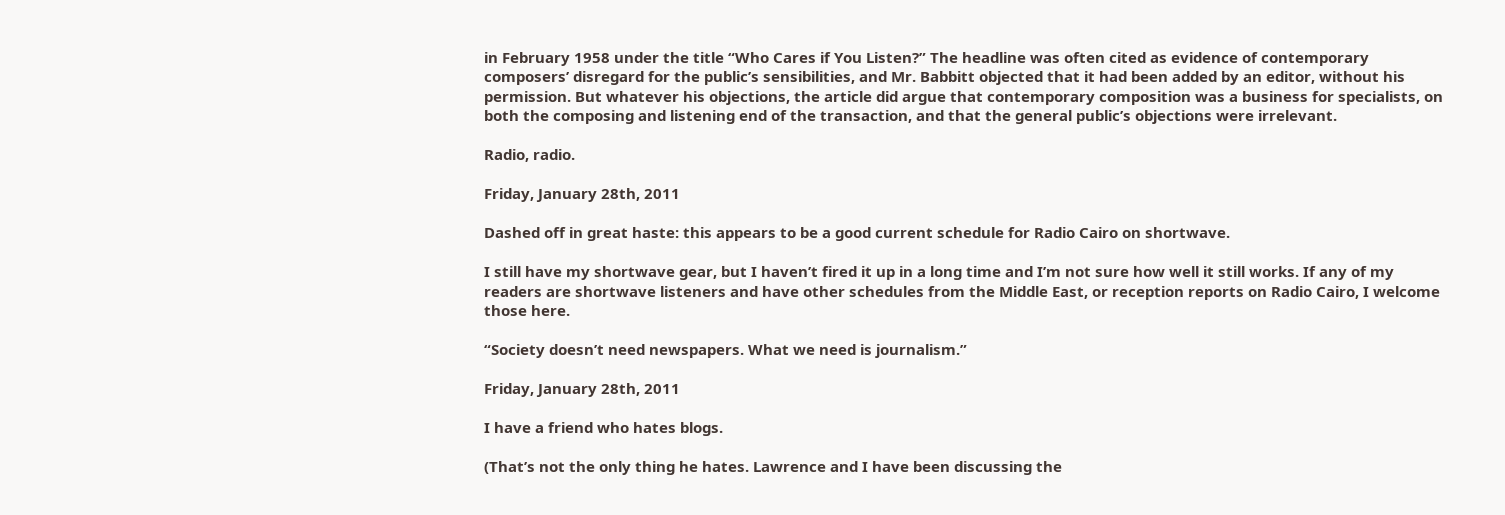in February 1958 under the title “Who Cares if You Listen?” The headline was often cited as evidence of contemporary composers’ disregard for the public’s sensibilities, and Mr. Babbitt objected that it had been added by an editor, without his permission. But whatever his objections, the article did argue that contemporary composition was a business for specialists, on both the composing and listening end of the transaction, and that the general public’s objections were irrelevant.

Radio, radio.

Friday, January 28th, 2011

Dashed off in great haste: this appears to be a good current schedule for Radio Cairo on shortwave.

I still have my shortwave gear, but I haven’t fired it up in a long time and I’m not sure how well it still works. If any of my readers are shortwave listeners and have other schedules from the Middle East, or reception reports on Radio Cairo, I welcome those here.

“Society doesn’t need newspapers. What we need is journalism.”

Friday, January 28th, 2011

I have a friend who hates blogs.

(That’s not the only thing he hates. Lawrence and I have been discussing the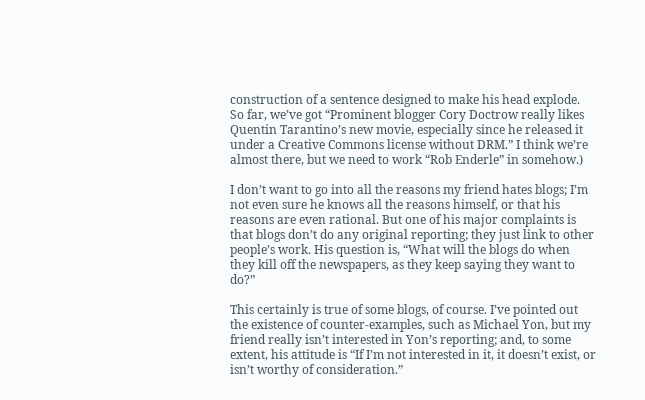construction of a sentence designed to make his head explode. So far, we’ve got “Prominent blogger Cory Doctrow really likes Quentin Tarantino’s new movie, especially since he released it under a Creative Commons license without DRM.” I think we’re almost there, but we need to work “Rob Enderle” in somehow.)

I don’t want to go into all the reasons my friend hates blogs; I’m not even sure he knows all the reasons himself, or that his reasons are even rational. But one of his major complaints is that blogs don’t do any original reporting; they just link to other people’s work. His question is, “What will the blogs do when they kill off the newspapers, as they keep saying they want to do?”

This certainly is true of some blogs, of course. I’ve pointed out the existence of counter-examples, such as Michael Yon, but my friend really isn’t interested in Yon’s reporting; and, to some extent, his attitude is “If I’m not interested in it, it doesn’t exist, or isn’t worthy of consideration.”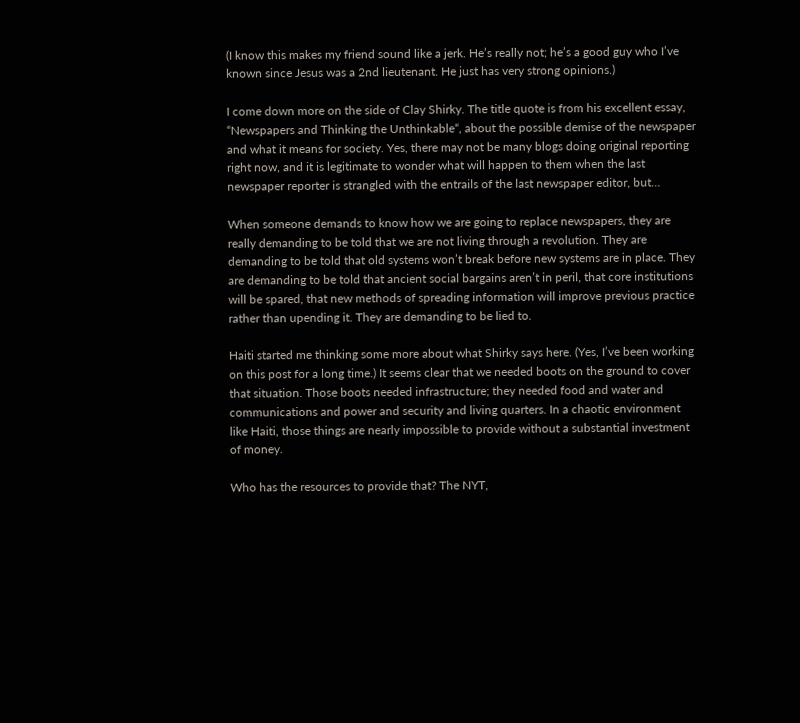(I know this makes my friend sound like a jerk. He’s really not; he’s a good guy who I’ve known since Jesus was a 2nd lieutenant. He just has very strong opinions.)

I come down more on the side of Clay Shirky. The title quote is from his excellent essay, “Newspapers and Thinking the Unthinkable“, about the possible demise of the newspaper and what it means for society. Yes, there may not be many blogs doing original reporting right now, and it is legitimate to wonder what will happen to them when the last newspaper reporter is strangled with the entrails of the last newspaper editor, but…

When someone demands to know how we are going to replace newspapers, they are really demanding to be told that we are not living through a revolution. They are demanding to be told that old systems won’t break before new systems are in place. They are demanding to be told that ancient social bargains aren’t in peril, that core institutions will be spared, that new methods of spreading information will improve previous practice rather than upending it. They are demanding to be lied to.

Haiti started me thinking some more about what Shirky says here. (Yes, I’ve been working on this post for a long time.) It seems clear that we needed boots on the ground to cover that situation. Those boots needed infrastructure; they needed food and water and communications and power and security and living quarters. In a chaotic environment like Haiti, those things are nearly impossible to provide without a substantial investment of money.

Who has the resources to provide that? The NYT,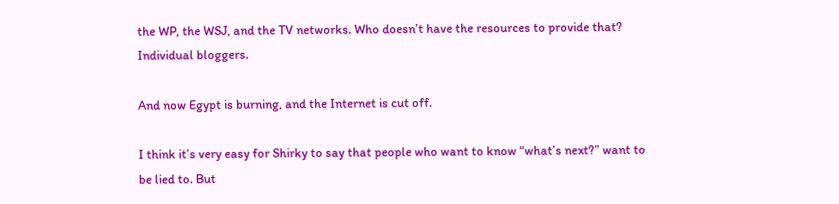the WP, the WSJ, and the TV networks. Who doesn’t have the resources to provide that? Individual bloggers.

And now Egypt is burning, and the Internet is cut off.

I think it’s very easy for Shirky to say that people who want to know “what’s next?” want to be lied to. But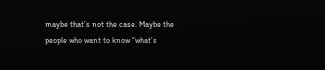maybe that’s not the case. Maybe the people who want to know “what’s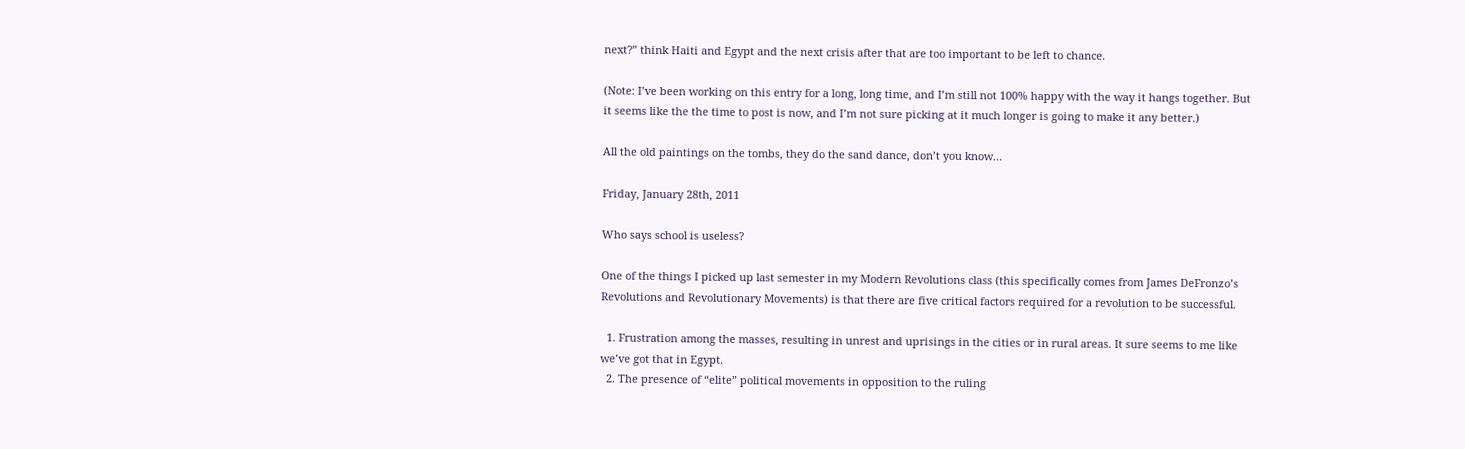next?” think Haiti and Egypt and the next crisis after that are too important to be left to chance.

(Note: I’ve been working on this entry for a long, long time, and I’m still not 100% happy with the way it hangs together. But it seems like the the time to post is now, and I’m not sure picking at it much longer is going to make it any better.)

All the old paintings on the tombs, they do the sand dance, don’t you know…

Friday, January 28th, 2011

Who says school is useless?

One of the things I picked up last semester in my Modern Revolutions class (this specifically comes from James DeFronzo’s Revolutions and Revolutionary Movements) is that there are five critical factors required for a revolution to be successful.

  1. Frustration among the masses, resulting in unrest and uprisings in the cities or in rural areas. It sure seems to me like we’ve got that in Egypt.
  2. The presence of “elite” political movements in opposition to the ruling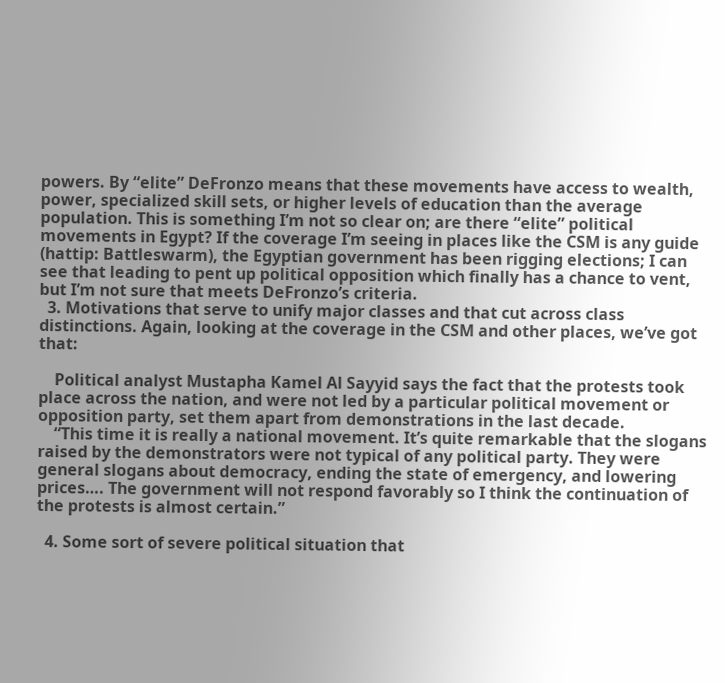powers. By “elite” DeFronzo means that these movements have access to wealth, power, specialized skill sets, or higher levels of education than the average population. This is something I’m not so clear on; are there “elite” political movements in Egypt? If the coverage I’m seeing in places like the CSM is any guide (hattip: Battleswarm), the Egyptian government has been rigging elections; I can see that leading to pent up political opposition which finally has a chance to vent, but I’m not sure that meets DeFronzo’s criteria.
  3. Motivations that serve to unify major classes and that cut across class distinctions. Again, looking at the coverage in the CSM and other places, we’ve got that:

    Political analyst Mustapha Kamel Al Sayyid says the fact that the protests took place across the nation, and were not led by a particular political movement or opposition party, set them apart from demonstrations in the last decade.
    “This time it is really a national movement. It’s quite remarkable that the slogans raised by the demonstrators were not typical of any political party. They were general slogans about democracy, ending the state of emergency, and lowering prices…. The government will not respond favorably so I think the continuation of the protests is almost certain.”

  4. Some sort of severe political situation that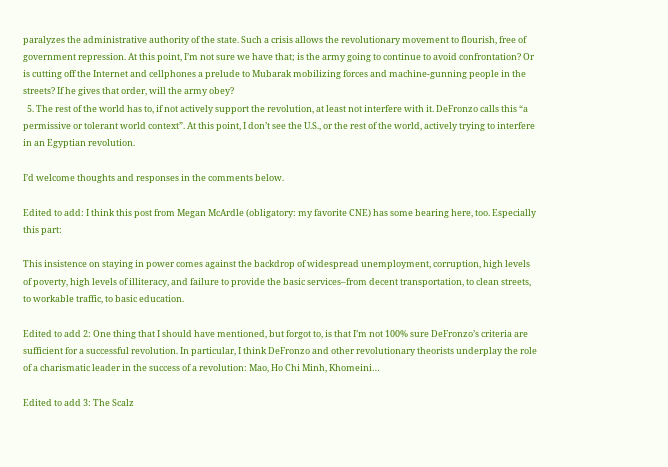paralyzes the administrative authority of the state. Such a crisis allows the revolutionary movement to flourish, free of government repression. At this point, I’m not sure we have that; is the army going to continue to avoid confrontation? Or is cutting off the Internet and cellphones a prelude to Mubarak mobilizing forces and machine-gunning people in the streets? If he gives that order, will the army obey?
  5. The rest of the world has to, if not actively support the revolution, at least not interfere with it. DeFronzo calls this “a permissive or tolerant world context”. At this point, I don’t see the U.S., or the rest of the world, actively trying to interfere in an Egyptian revolution.

I’d welcome thoughts and responses in the comments below.

Edited to add: I think this post from Megan McArdle (obligatory: my favorite CNE) has some bearing here, too. Especially this part:

This insistence on staying in power comes against the backdrop of widespread unemployment, corruption, high levels of poverty, high levels of illiteracy, and failure to provide the basic services–from decent transportation, to clean streets, to workable traffic, to basic education.

Edited to add 2: One thing that I should have mentioned, but forgot to, is that I’m not 100% sure DeFronzo’s criteria are sufficient for a successful revolution. In particular, I think DeFronzo and other revolutionary theorists underplay the role of a charismatic leader in the success of a revolution: Mao, Ho Chi Minh, Khomeini…

Edited to add 3: The Scalz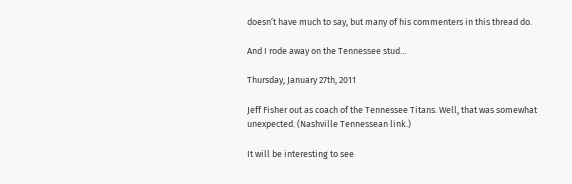doesn’t have much to say, but many of his commenters in this thread do.

And I rode away on the Tennessee stud…

Thursday, January 27th, 2011

Jeff Fisher out as coach of the Tennessee Titans. Well, that was somewhat unexpected. (Nashville Tennessean link.)

It will be interesting to see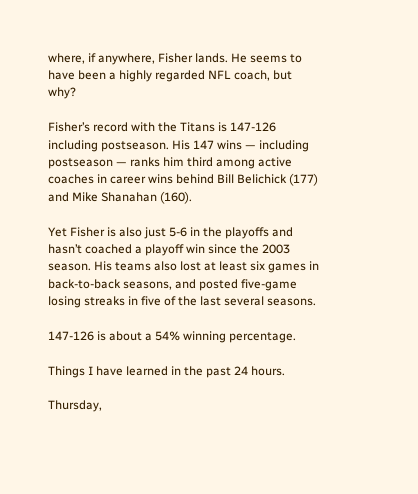where, if anywhere, Fisher lands. He seems to have been a highly regarded NFL coach, but why?

Fisher’s record with the Titans is 147-126 including postseason. His 147 wins — including postseason — ranks him third among active coaches in career wins behind Bill Belichick (177) and Mike Shanahan (160).

Yet Fisher is also just 5-6 in the playoffs and hasn’t coached a playoff win since the 2003 season. His teams also lost at least six games in back-to-back seasons, and posted five-game losing streaks in five of the last several seasons.

147-126 is about a 54% winning percentage.

Things I have learned in the past 24 hours.

Thursday,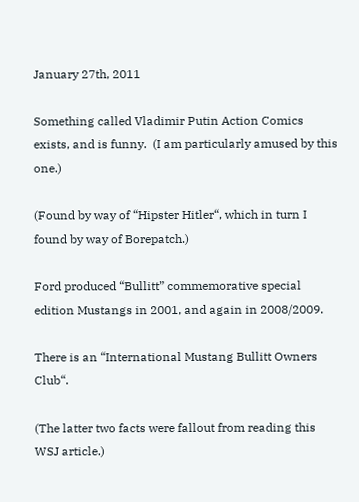January 27th, 2011

Something called Vladimir Putin Action Comics exists, and is funny.  (I am particularly amused by this one.)

(Found by way of “Hipster Hitler“, which in turn I found by way of Borepatch.)

Ford produced “Bullitt” commemorative special edition Mustangs in 2001, and again in 2008/2009.

There is an “International Mustang Bullitt Owners Club“.

(The latter two facts were fallout from reading this WSJ article.)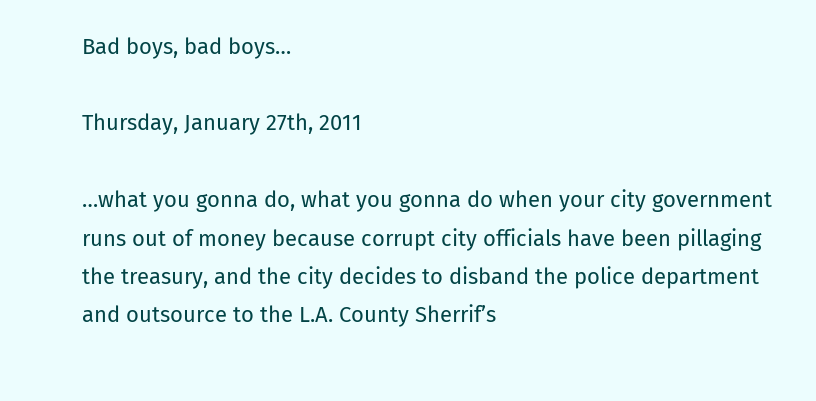Bad boys, bad boys…

Thursday, January 27th, 2011

…what you gonna do, what you gonna do when your city government runs out of money because corrupt city officials have been pillaging the treasury, and the city decides to disband the police department and outsource to the L.A. County Sherrif’s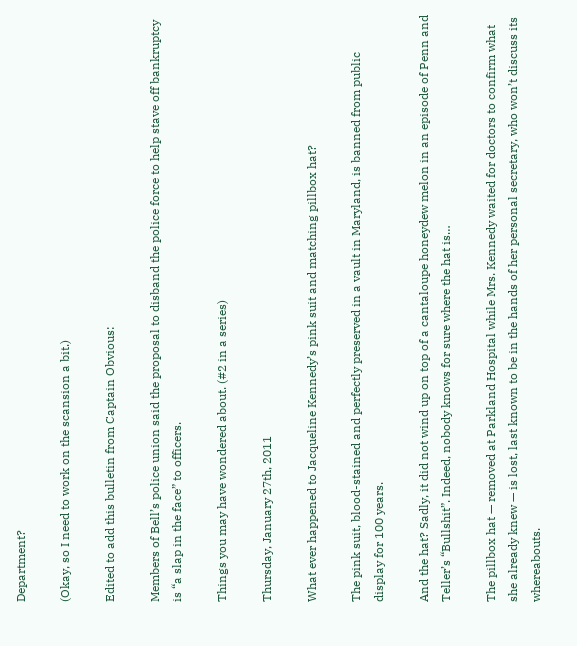Department?

(Okay, so I need to work on the scansion a bit.)

Edited to add this bulletin from Captain Obvious:

Members of Bell’s police union said the proposal to disband the police force to help stave off bankruptcy is “a slap in the face” to officers.

Things you may have wondered about. (#2 in a series)

Thursday, January 27th, 2011

What ever happened to Jacqueline Kennedy’s pink suit and matching pillbox hat?

The pink suit, blood-stained and perfectly preserved in a vault in Maryland, is banned from public display for 100 years.

And the hat? Sadly, it did not wind up on top of a cantaloupe honeydew melon in an episode of Penn and Teller’s “Bullshit”. Indeed, nobody knows for sure where the hat is…

The pillbox hat — removed at Parkland Hospital while Mrs. Kennedy waited for doctors to confirm what she already knew — is lost, last known to be in the hands of her personal secretary, who won’t discuss its whereabouts.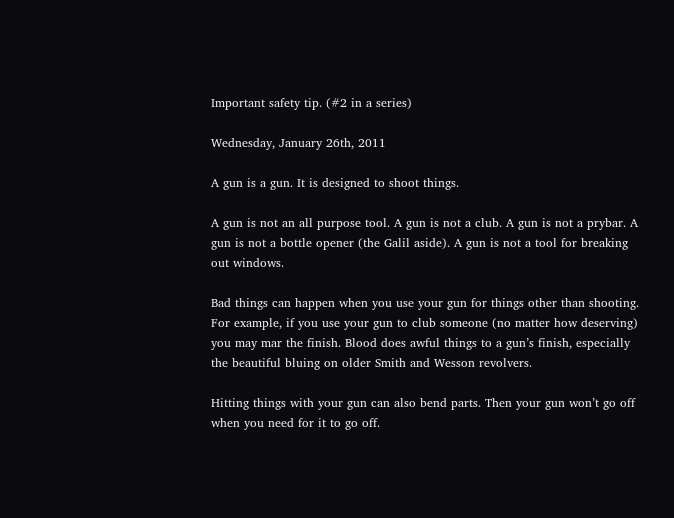Important safety tip. (#2 in a series)

Wednesday, January 26th, 2011

A gun is a gun. It is designed to shoot things.

A gun is not an all purpose tool. A gun is not a club. A gun is not a prybar. A gun is not a bottle opener (the Galil aside). A gun is not a tool for breaking out windows.

Bad things can happen when you use your gun for things other than shooting. For example, if you use your gun to club someone (no matter how deserving) you may mar the finish. Blood does awful things to a gun’s finish, especially the beautiful bluing on older Smith and Wesson revolvers.

Hitting things with your gun can also bend parts. Then your gun won’t go off when you need for it to go off.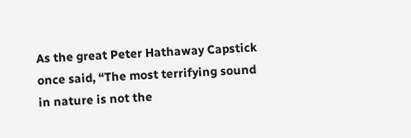As the great Peter Hathaway Capstick once said, “The most terrifying sound in nature is not the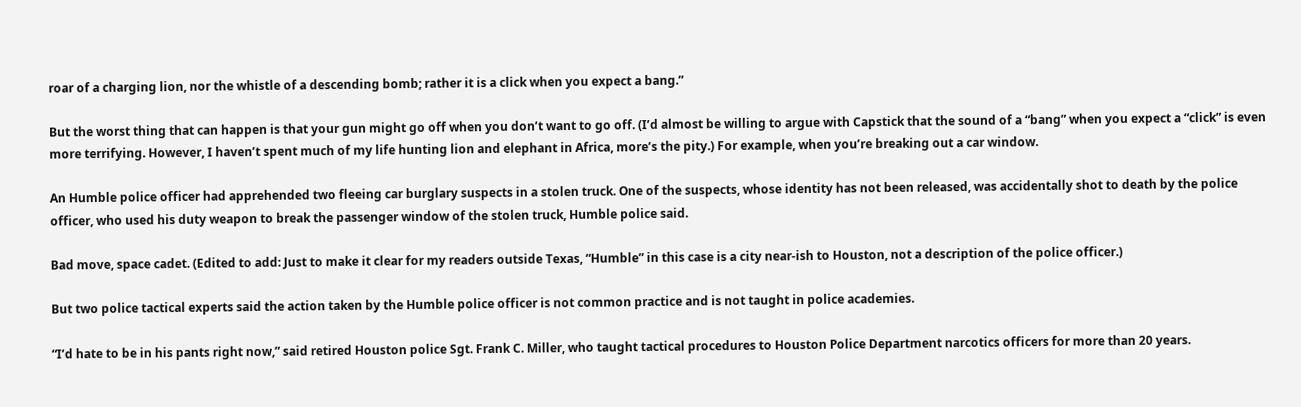roar of a charging lion, nor the whistle of a descending bomb; rather it is a click when you expect a bang.”

But the worst thing that can happen is that your gun might go off when you don’t want to go off. (I’d almost be willing to argue with Capstick that the sound of a “bang” when you expect a “click” is even more terrifying. However, I haven’t spent much of my life hunting lion and elephant in Africa, more’s the pity.) For example, when you’re breaking out a car window.

An Humble police officer had apprehended two fleeing car burglary suspects in a stolen truck. One of the suspects, whose identity has not been released, was accidentally shot to death by the police officer, who used his duty weapon to break the passenger window of the stolen truck, Humble police said.

Bad move, space cadet. (Edited to add: Just to make it clear for my readers outside Texas, “Humble” in this case is a city near-ish to Houston, not a description of the police officer.)

But two police tactical experts said the action taken by the Humble police officer is not common practice and is not taught in police academies.

“I’d hate to be in his pants right now,” said retired Houston police Sgt. Frank C. Miller, who taught tactical procedures to Houston Police Department narcotics officers for more than 20 years.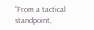“From a tactical standpoint,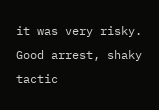it was very risky. Good arrest, shaky tactic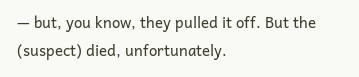— but, you know, they pulled it off. But the (suspect) died, unfortunately.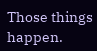Those things happen.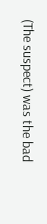(The suspect) was the bad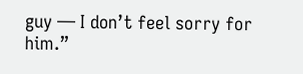guy — I don’t feel sorry for him.”